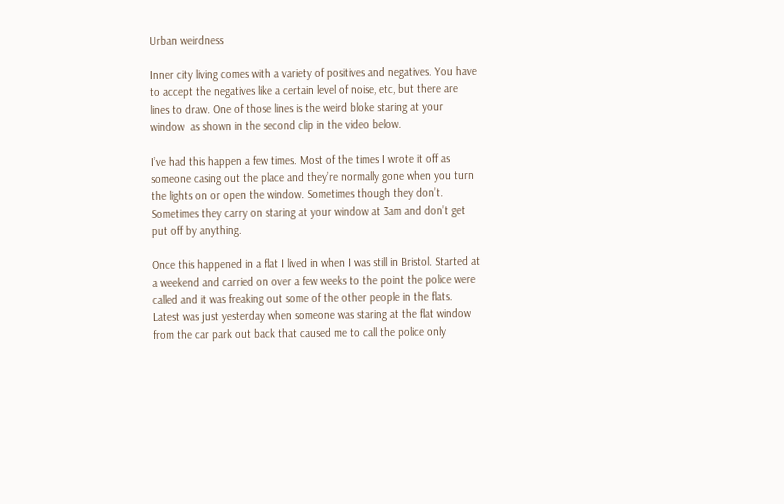Urban weirdness

Inner city living comes with a variety of positives and negatives. You have to accept the negatives like a certain level of noise, etc, but there are lines to draw. One of those lines is the weird bloke staring at your window  as shown in the second clip in the video below.

I’ve had this happen a few times. Most of the times I wrote it off as someone casing out the place and they’re normally gone when you turn the lights on or open the window. Sometimes though they don’t. Sometimes they carry on staring at your window at 3am and don’t get put off by anything.

Once this happened in a flat I lived in when I was still in Bristol. Started at a weekend and carried on over a few weeks to the point the police were called and it was freaking out some of the other people in the flats. Latest was just yesterday when someone was staring at the flat window from the car park out back that caused me to call the police only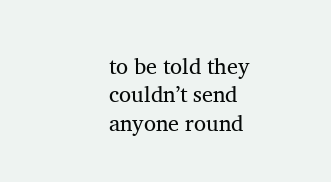to be told they couldn’t send anyone round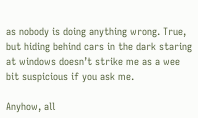as nobody is doing anything wrong. True, but hiding behind cars in the dark staring at windows doesn’t strike me as a wee bit suspicious if you ask me.

Anyhow, all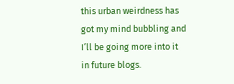this urban weirdness has got my mind bubbling and I’ll be going more into it in future blogs.